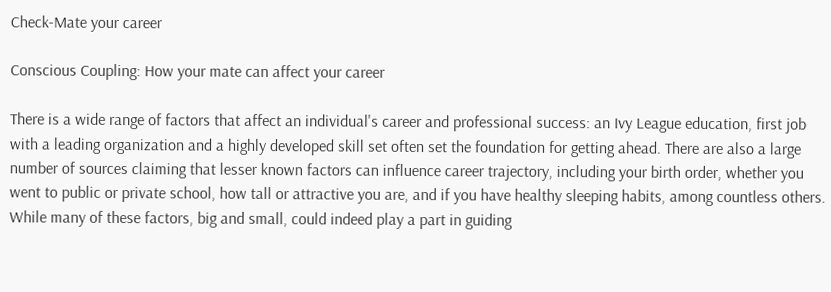Check-Mate your career

Conscious Coupling: How your mate can affect your career

There is a wide range of factors that affect an individual's career and professional success: an Ivy League education, first job with a leading organization and a highly developed skill set often set the foundation for getting ahead. There are also a large number of sources claiming that lesser known factors can influence career trajectory, including your birth order, whether you went to public or private school, how tall or attractive you are, and if you have healthy sleeping habits, among countless others. While many of these factors, big and small, could indeed play a part in guiding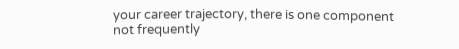your career trajectory, there is one component not frequently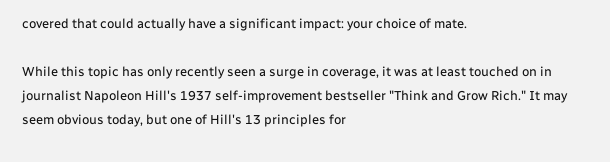covered that could actually have a significant impact: your choice of mate.

While this topic has only recently seen a surge in coverage, it was at least touched on in journalist Napoleon Hill's 1937 self-improvement bestseller "Think and Grow Rich." It may seem obvious today, but one of Hill's 13 principles for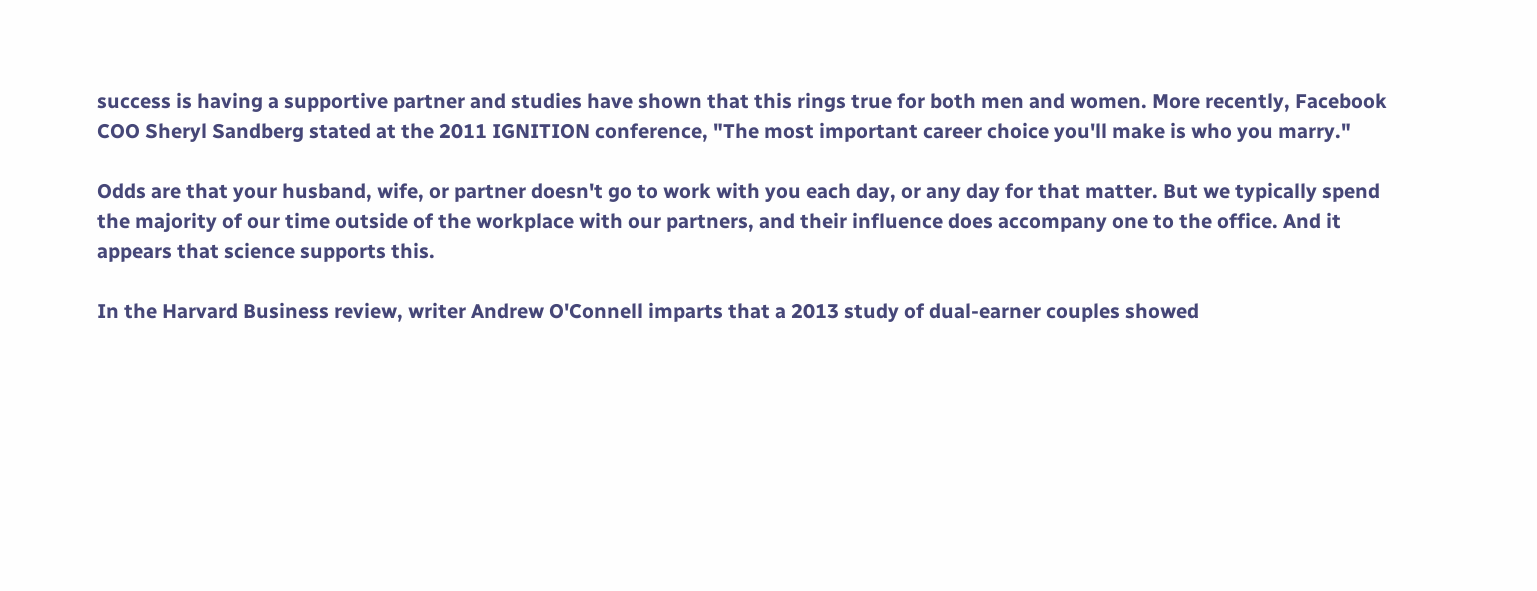success is having a supportive partner and studies have shown that this rings true for both men and women. More recently, Facebook COO Sheryl Sandberg stated at the 2011 IGNITION conference, "The most important career choice you'll make is who you marry."

Odds are that your husband, wife, or partner doesn't go to work with you each day, or any day for that matter. But we typically spend the majority of our time outside of the workplace with our partners, and their influence does accompany one to the office. And it appears that science supports this.

In the Harvard Business review, writer Andrew O'Connell imparts that a 2013 study of dual-earner couples showed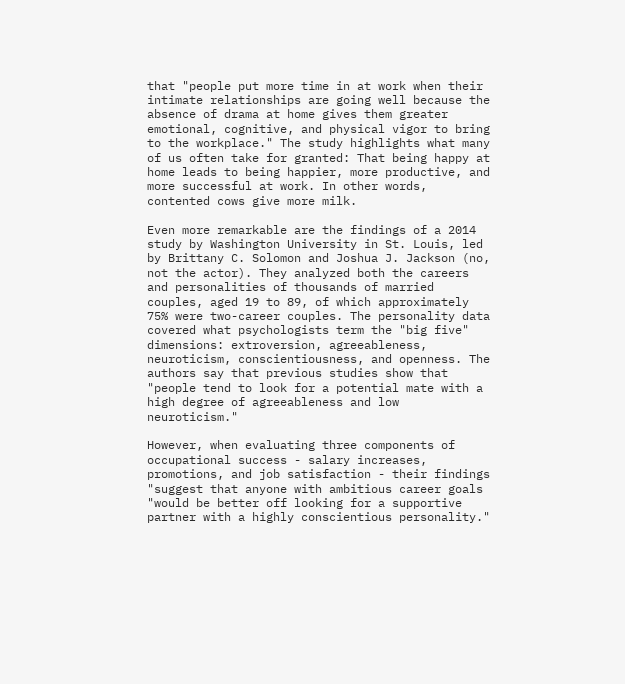that "people put more time in at work when their intimate relationships are going well because the absence of drama at home gives them greater emotional, cognitive, and physical vigor to bring to the workplace." The study highlights what many of us often take for granted: That being happy at home leads to being happier, more productive, and more successful at work. In other words, contented cows give more milk.

Even more remarkable are the findings of a 2014 study by Washington University in St. Louis, led by Brittany C. Solomon and Joshua J. Jackson (no, not the actor). They analyzed both the careers and personalities of thousands of married couples, aged 19 to 89, of which approximately 75% were two-career couples. The personality data covered what psychologists term the "big five" dimensions: extroversion, agreeableness, neuroticism, conscientiousness, and openness. The authors say that previous studies show that "people tend to look for a potential mate with a high degree of agreeableness and low neuroticism."

However, when evaluating three components of occupational success - salary increases, promotions, and job satisfaction - their findings "suggest that anyone with ambitious career goals "would be better off looking for a supportive partner with a highly conscientious personality."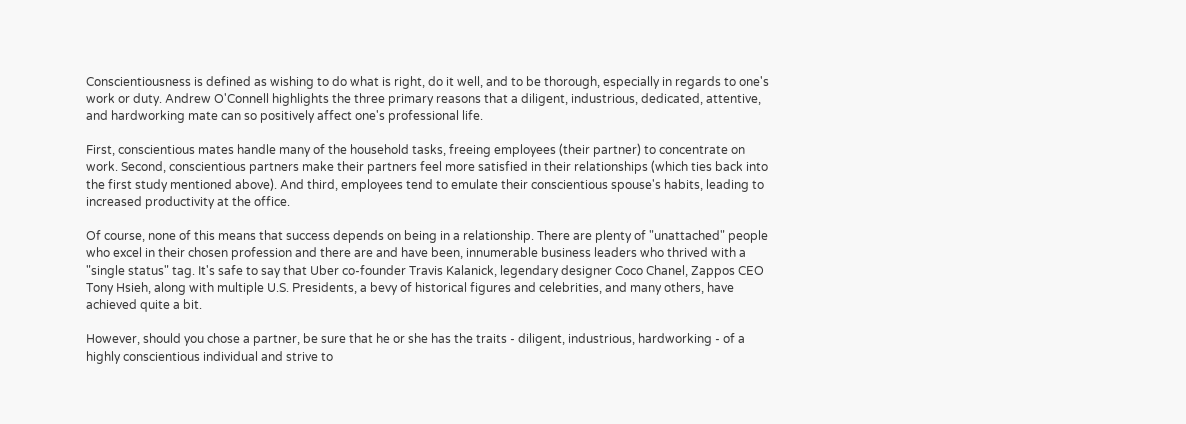Conscientiousness is defined as wishing to do what is right, do it well, and to be thorough, especially in regards to one's work or duty. Andrew O'Connell highlights the three primary reasons that a diligent, industrious, dedicated, attentive, and hardworking mate can so positively affect one's professional life.

First, conscientious mates handle many of the household tasks, freeing employees (their partner) to concentrate on work. Second, conscientious partners make their partners feel more satisfied in their relationships (which ties back into the first study mentioned above). And third, employees tend to emulate their conscientious spouse's habits, leading to increased productivity at the office.

Of course, none of this means that success depends on being in a relationship. There are plenty of "unattached" people who excel in their chosen profession and there are and have been, innumerable business leaders who thrived with a "single status" tag. It's safe to say that Uber co-founder Travis Kalanick, legendary designer Coco Chanel, Zappos CEO Tony Hsieh, along with multiple U.S. Presidents, a bevy of historical figures and celebrities, and many others, have achieved quite a bit.

However, should you chose a partner, be sure that he or she has the traits - diligent, industrious, hardworking - of a highly conscientious individual and strive to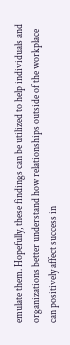emulate them. Hopefully, these findings can be utilized to help individuals and organizations better understand how relationships outside of the workplace can positively affect success in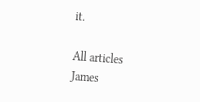it.

All articles
James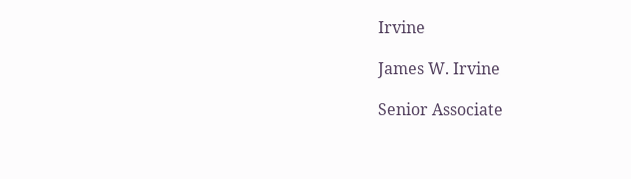Irvine

James W. Irvine

Senior Associate